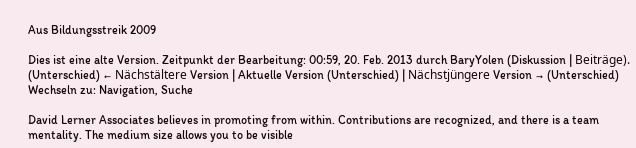Aus Bildungsstreik 2009

Dies ist eine alte Version. Zeitpunkt der Bearbeitung: 00:59, 20. Feb. 2013 durch BaryYolen (Diskussion | Beiträge).
(Unterschied) ← Nächstältere Version | Aktuelle Version (Unterschied) | Nächstjüngere Version → (Unterschied)
Wechseln zu: Navigation, Suche

David Lerner Associates believes in promoting from within. Contributions are recognized, and there is a team mentality. The medium size allows you to be visible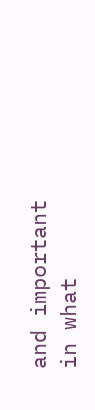and important in what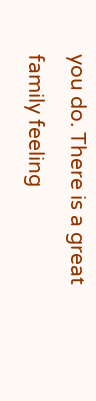you do. There is a great family feeling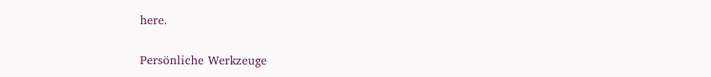here.

Persönliche Werkzeuge